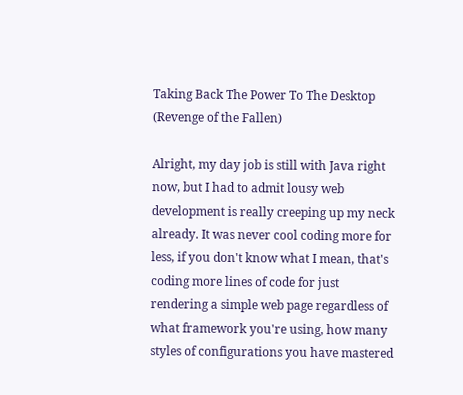Taking Back The Power To The Desktop (Revenge of the Fallen)

Alright, my day job is still with Java right now, but I had to admit lousy web development is really creeping up my neck already. It was never cool coding more for less, if you don't know what I mean, that's coding more lines of code for just rendering a simple web page regardless of what framework you're using, how many styles of configurations you have mastered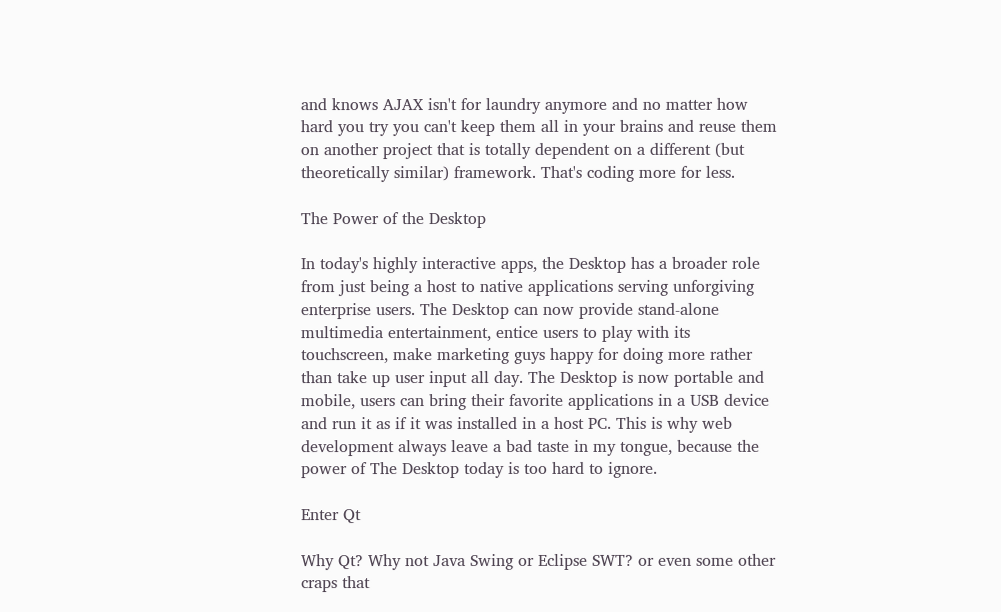and knows AJAX isn't for laundry anymore and no matter how hard you try you can't keep them all in your brains and reuse them on another project that is totally dependent on a different (but theoretically similar) framework. That's coding more for less.

The Power of the Desktop

In today's highly interactive apps, the Desktop has a broader role from just being a host to native applications serving unforgiving enterprise users. The Desktop can now provide stand-alone multimedia entertainment, entice users to play with its touchscreen, make marketing guys happy for doing more rather than take up user input all day. The Desktop is now portable and mobile, users can bring their favorite applications in a USB device and run it as if it was installed in a host PC. This is why web development always leave a bad taste in my tongue, because the power of The Desktop today is too hard to ignore.

Enter Qt

Why Qt? Why not Java Swing or Eclipse SWT? or even some other craps that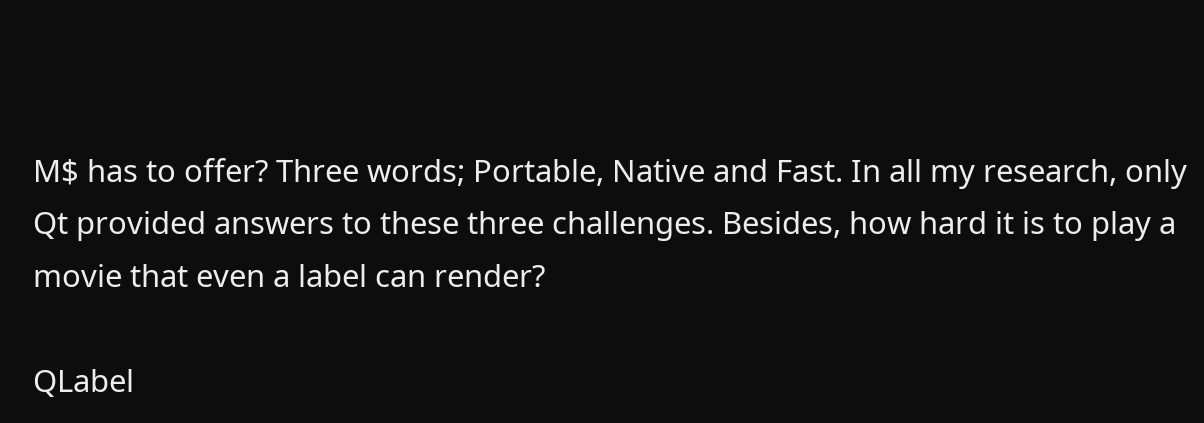M$ has to offer? Three words; Portable, Native and Fast. In all my research, only Qt provided answers to these three challenges. Besides, how hard it is to play a movie that even a label can render?

QLabel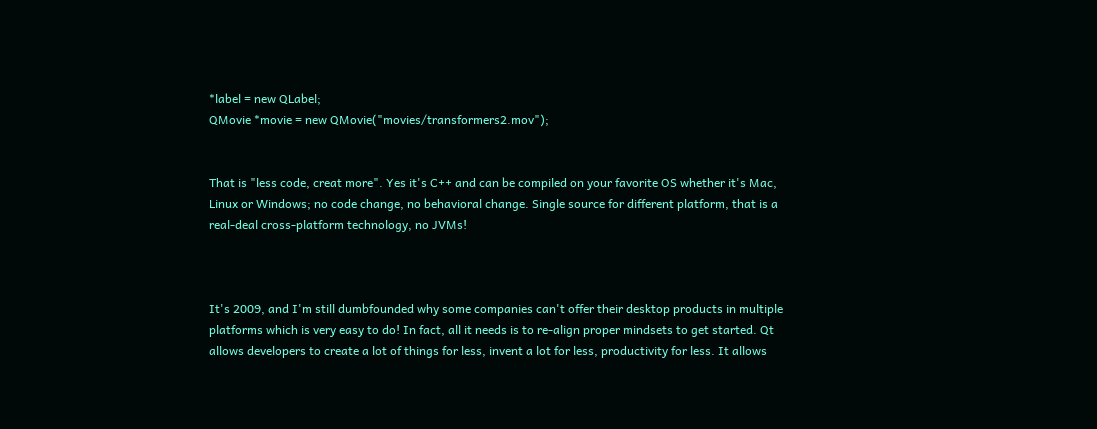*label = new QLabel;
QMovie *movie = new QMovie("movies/transformers2.mov");


That is "less code, creat more". Yes it's C++ and can be compiled on your favorite OS whether it's Mac, Linux or Windows; no code change, no behavioral change. Single source for different platform, that is a real-deal cross-platform technology, no JVMs!



It's 2009, and I'm still dumbfounded why some companies can't offer their desktop products in multiple platforms which is very easy to do! In fact, all it needs is to re-align proper mindsets to get started. Qt allows developers to create a lot of things for less, invent a lot for less, productivity for less. It allows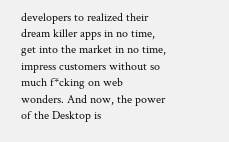developers to realized their dream killer apps in no time, get into the market in no time, impress customers without so much f*cking on web wonders. And now, the power of the Desktop is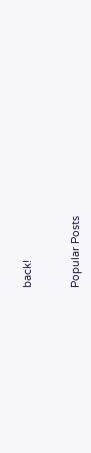back!


Popular Posts